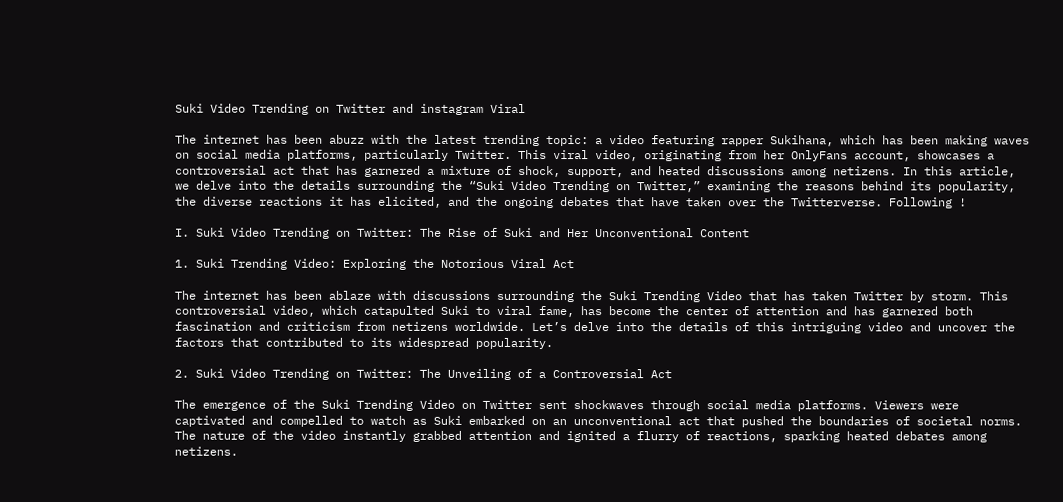Suki Video Trending on Twitter and instagram Viral

The internet has been abuzz with the latest trending topic: a video featuring rapper Sukihana, which has been making waves on social media platforms, particularly Twitter. This viral video, originating from her OnlyFans account, showcases a controversial act that has garnered a mixture of shock, support, and heated discussions among netizens. In this article, we delve into the details surrounding the “Suki Video Trending on Twitter,” examining the reasons behind its popularity, the diverse reactions it has elicited, and the ongoing debates that have taken over the Twitterverse. Following !

I. Suki Video Trending on Twitter: The Rise of Suki and Her Unconventional Content

1. Suki Trending Video: Exploring the Notorious Viral Act

The internet has been ablaze with discussions surrounding the Suki Trending Video that has taken Twitter by storm. This controversial video, which catapulted Suki to viral fame, has become the center of attention and has garnered both fascination and criticism from netizens worldwide. Let’s delve into the details of this intriguing video and uncover the factors that contributed to its widespread popularity.

2. Suki Video Trending on Twitter: The Unveiling of a Controversial Act

The emergence of the Suki Trending Video on Twitter sent shockwaves through social media platforms. Viewers were captivated and compelled to watch as Suki embarked on an unconventional act that pushed the boundaries of societal norms. The nature of the video instantly grabbed attention and ignited a flurry of reactions, sparking heated debates among netizens.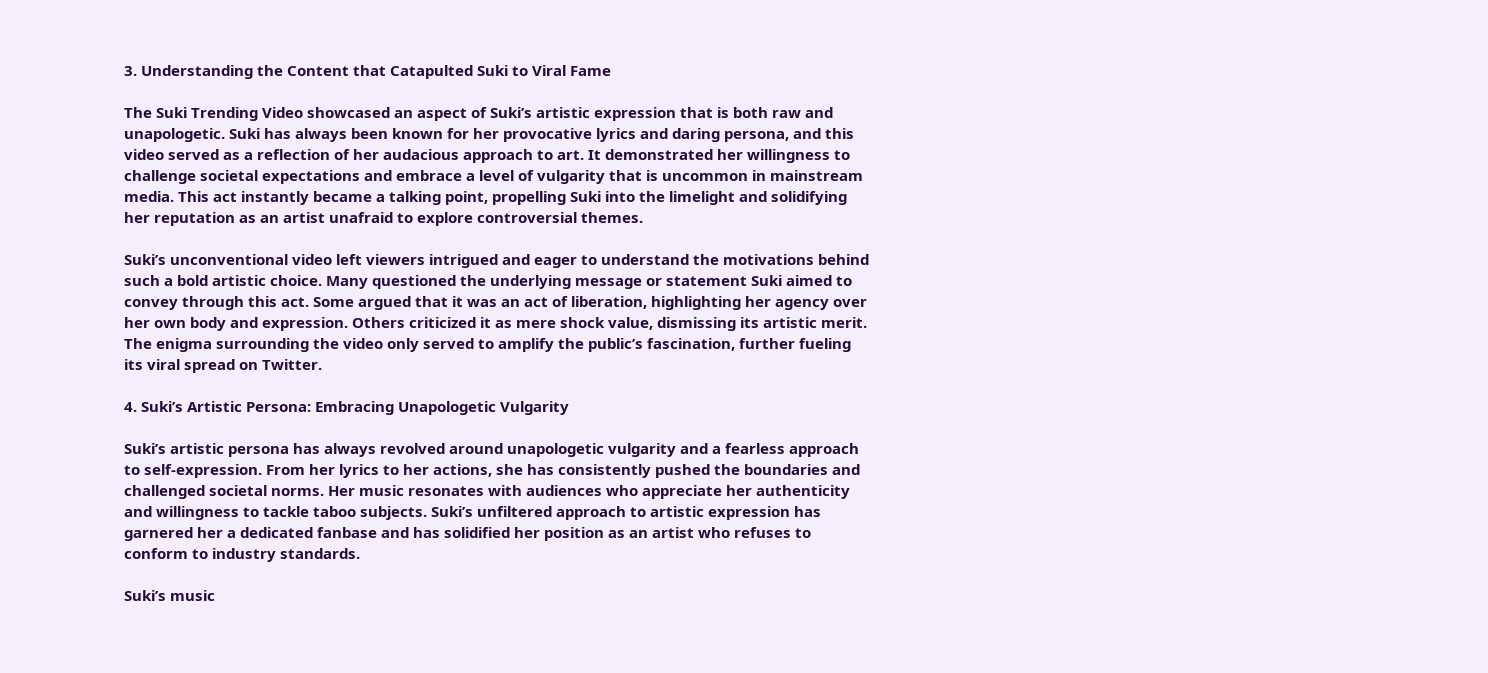3. Understanding the Content that Catapulted Suki to Viral Fame

The Suki Trending Video showcased an aspect of Suki’s artistic expression that is both raw and unapologetic. Suki has always been known for her provocative lyrics and daring persona, and this video served as a reflection of her audacious approach to art. It demonstrated her willingness to challenge societal expectations and embrace a level of vulgarity that is uncommon in mainstream media. This act instantly became a talking point, propelling Suki into the limelight and solidifying her reputation as an artist unafraid to explore controversial themes.

Suki’s unconventional video left viewers intrigued and eager to understand the motivations behind such a bold artistic choice. Many questioned the underlying message or statement Suki aimed to convey through this act. Some argued that it was an act of liberation, highlighting her agency over her own body and expression. Others criticized it as mere shock value, dismissing its artistic merit. The enigma surrounding the video only served to amplify the public’s fascination, further fueling its viral spread on Twitter.

4. Suki’s Artistic Persona: Embracing Unapologetic Vulgarity

Suki’s artistic persona has always revolved around unapologetic vulgarity and a fearless approach to self-expression. From her lyrics to her actions, she has consistently pushed the boundaries and challenged societal norms. Her music resonates with audiences who appreciate her authenticity and willingness to tackle taboo subjects. Suki’s unfiltered approach to artistic expression has garnered her a dedicated fanbase and has solidified her position as an artist who refuses to conform to industry standards.

Suki’s music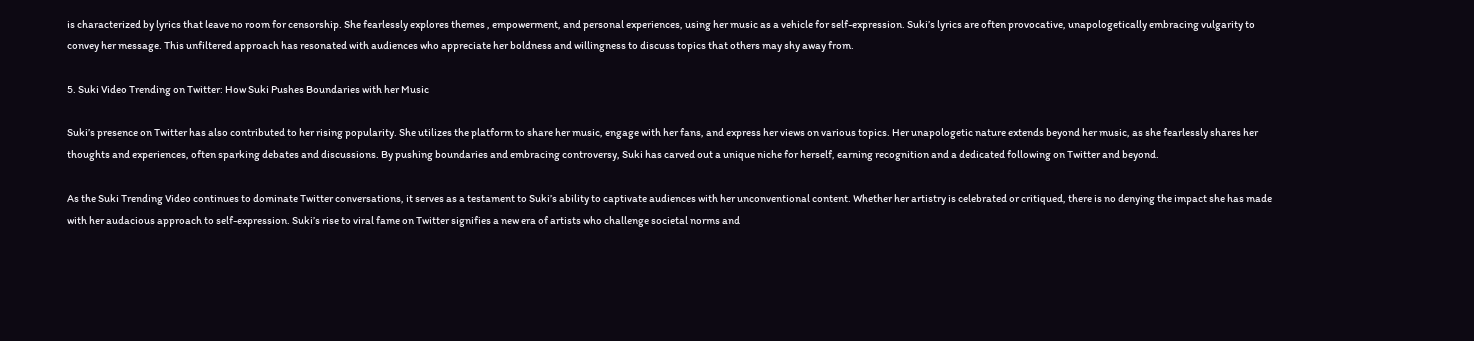is characterized by lyrics that leave no room for censorship. She fearlessly explores themes , empowerment, and personal experiences, using her music as a vehicle for self-expression. Suki’s lyrics are often provocative, unapologetically embracing vulgarity to convey her message. This unfiltered approach has resonated with audiences who appreciate her boldness and willingness to discuss topics that others may shy away from.

5. Suki Video Trending on Twitter: How Suki Pushes Boundaries with her Music

Suki’s presence on Twitter has also contributed to her rising popularity. She utilizes the platform to share her music, engage with her fans, and express her views on various topics. Her unapologetic nature extends beyond her music, as she fearlessly shares her thoughts and experiences, often sparking debates and discussions. By pushing boundaries and embracing controversy, Suki has carved out a unique niche for herself, earning recognition and a dedicated following on Twitter and beyond.

As the Suki Trending Video continues to dominate Twitter conversations, it serves as a testament to Suki’s ability to captivate audiences with her unconventional content. Whether her artistry is celebrated or critiqued, there is no denying the impact she has made with her audacious approach to self-expression. Suki’s rise to viral fame on Twitter signifies a new era of artists who challenge societal norms and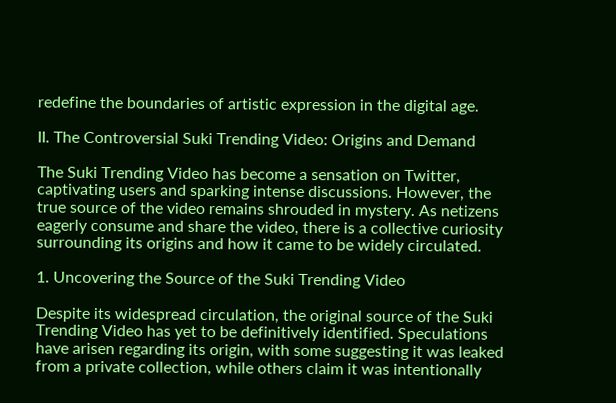redefine the boundaries of artistic expression in the digital age.

II. The Controversial Suki Trending Video: Origins and Demand

The Suki Trending Video has become a sensation on Twitter, captivating users and sparking intense discussions. However, the true source of the video remains shrouded in mystery. As netizens eagerly consume and share the video, there is a collective curiosity surrounding its origins and how it came to be widely circulated.

1. Uncovering the Source of the Suki Trending Video

Despite its widespread circulation, the original source of the Suki Trending Video has yet to be definitively identified. Speculations have arisen regarding its origin, with some suggesting it was leaked from a private collection, while others claim it was intentionally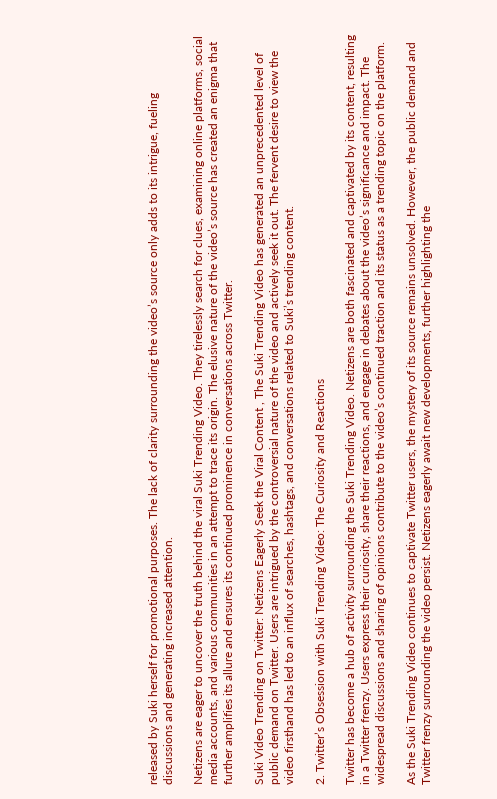released by Suki herself for promotional purposes. The lack of clarity surrounding the video’s source only adds to its intrigue, fueling discussions and generating increased attention.

Netizens are eager to uncover the truth behind the viral Suki Trending Video. They tirelessly search for clues, examining online platforms, social media accounts, and various communities in an attempt to trace its origin. The elusive nature of the video’s source has created an enigma that further amplifies its allure and ensures its continued prominence in conversations across Twitter.

Suki Video Trending on Twitter: Netizens Eagerly Seek the Viral Content , The Suki Trending Video has generated an unprecedented level of public demand on Twitter. Users are intrigued by the controversial nature of the video and actively seek it out. The fervent desire to view the video firsthand has led to an influx of searches, hashtags, and conversations related to Suki’s trending content.

2. Twitter’s Obsession with Suki Trending Video: The Curiosity and Reactions

Twitter has become a hub of activity surrounding the Suki Trending Video. Netizens are both fascinated and captivated by its content, resulting in a Twitter frenzy. Users express their curiosity, share their reactions, and engage in debates about the video’s significance and impact. The widespread discussions and sharing of opinions contribute to the video’s continued traction and its status as a trending topic on the platform.

As the Suki Trending Video continues to captivate Twitter users, the mystery of its source remains unsolved. However, the public demand and Twitter frenzy surrounding the video persist. Netizens eagerly await new developments, further highlighting the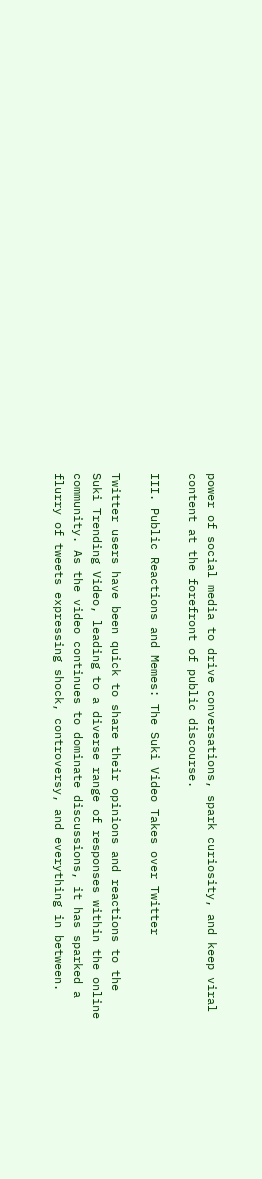power of social media to drive conversations, spark curiosity, and keep viral content at the forefront of public discourse.

III. Public Reactions and Memes: The Suki Video Takes over Twitter

Twitter users have been quick to share their opinions and reactions to the Suki Trending Video, leading to a diverse range of responses within the online community. As the video continues to dominate discussions, it has sparked a flurry of tweets expressing shock, controversy, and everything in between.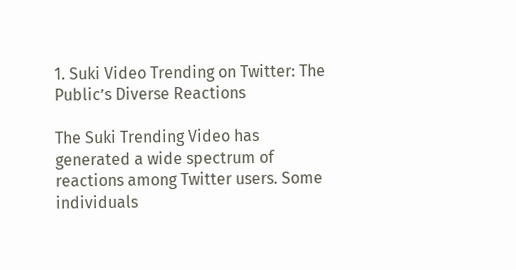1. Suki Video Trending on Twitter: The Public’s Diverse Reactions

The Suki Trending Video has generated a wide spectrum of reactions among Twitter users. Some individuals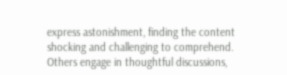express astonishment, finding the content shocking and challenging to comprehend. Others engage in thoughtful discussions,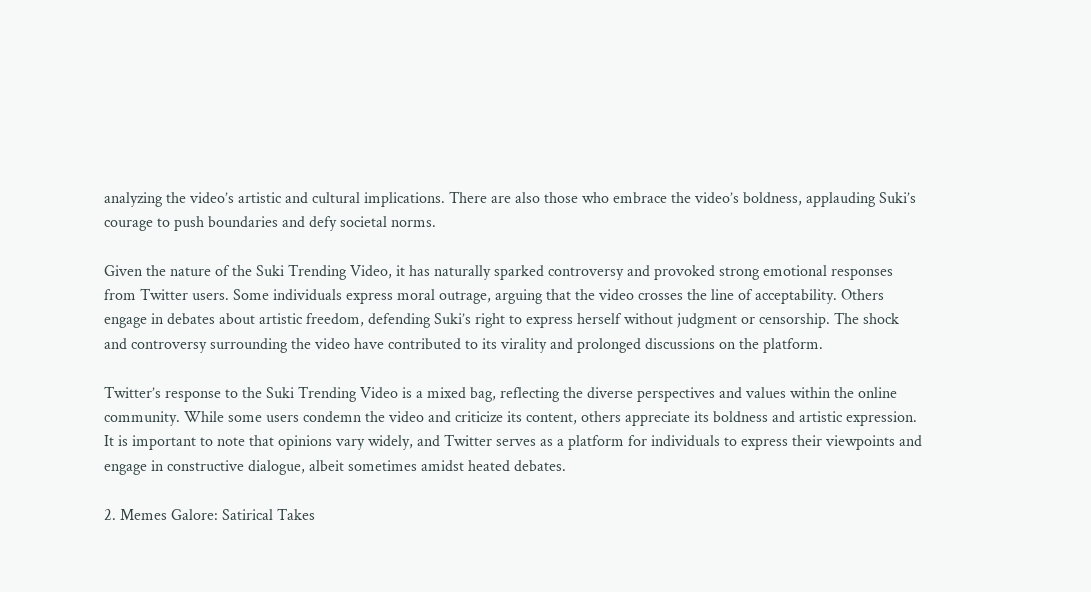analyzing the video’s artistic and cultural implications. There are also those who embrace the video’s boldness, applauding Suki’s courage to push boundaries and defy societal norms.

Given the nature of the Suki Trending Video, it has naturally sparked controversy and provoked strong emotional responses from Twitter users. Some individuals express moral outrage, arguing that the video crosses the line of acceptability. Others engage in debates about artistic freedom, defending Suki’s right to express herself without judgment or censorship. The shock and controversy surrounding the video have contributed to its virality and prolonged discussions on the platform.

Twitter’s response to the Suki Trending Video is a mixed bag, reflecting the diverse perspectives and values within the online community. While some users condemn the video and criticize its content, others appreciate its boldness and artistic expression. It is important to note that opinions vary widely, and Twitter serves as a platform for individuals to express their viewpoints and engage in constructive dialogue, albeit sometimes amidst heated debates.

2. Memes Galore: Satirical Takes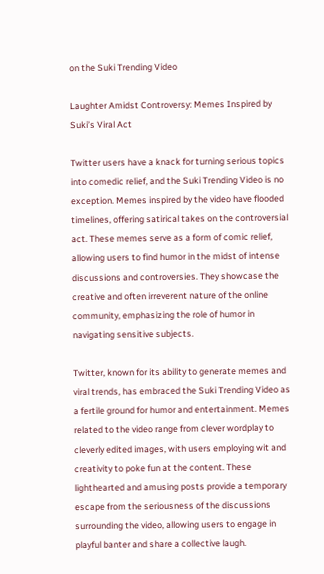on the Suki Trending Video

Laughter Amidst Controversy: Memes Inspired by Suki’s Viral Act

Twitter users have a knack for turning serious topics into comedic relief, and the Suki Trending Video is no exception. Memes inspired by the video have flooded timelines, offering satirical takes on the controversial act. These memes serve as a form of comic relief, allowing users to find humor in the midst of intense discussions and controversies. They showcase the creative and often irreverent nature of the online community, emphasizing the role of humor in navigating sensitive subjects.

Twitter, known for its ability to generate memes and viral trends, has embraced the Suki Trending Video as a fertile ground for humor and entertainment. Memes related to the video range from clever wordplay to cleverly edited images, with users employing wit and creativity to poke fun at the content. These lighthearted and amusing posts provide a temporary escape from the seriousness of the discussions surrounding the video, allowing users to engage in playful banter and share a collective laugh.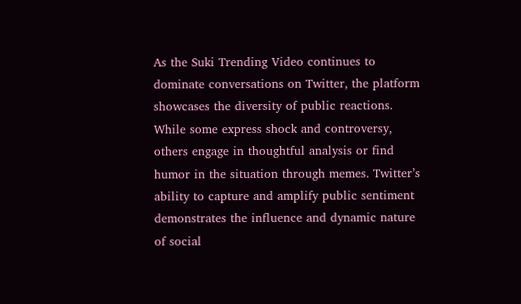As the Suki Trending Video continues to dominate conversations on Twitter, the platform showcases the diversity of public reactions. While some express shock and controversy, others engage in thoughtful analysis or find humor in the situation through memes. Twitter’s ability to capture and amplify public sentiment demonstrates the influence and dynamic nature of social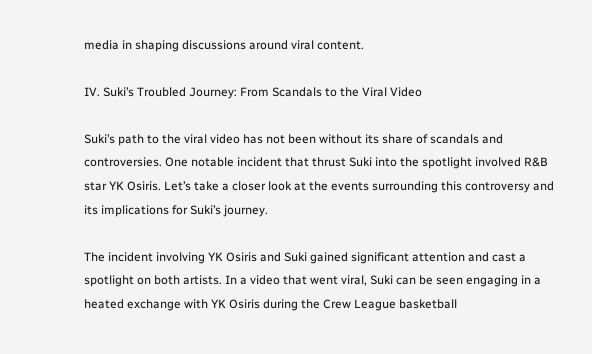media in shaping discussions around viral content.

IV. Suki’s Troubled Journey: From Scandals to the Viral Video

Suki’s path to the viral video has not been without its share of scandals and controversies. One notable incident that thrust Suki into the spotlight involved R&B star YK Osiris. Let’s take a closer look at the events surrounding this controversy and its implications for Suki’s journey.

The incident involving YK Osiris and Suki gained significant attention and cast a spotlight on both artists. In a video that went viral, Suki can be seen engaging in a heated exchange with YK Osiris during the Crew League basketball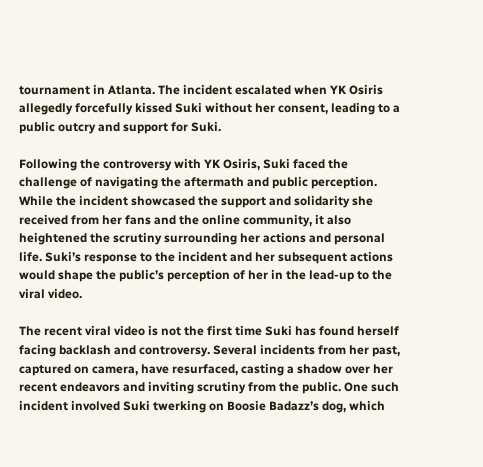tournament in Atlanta. The incident escalated when YK Osiris allegedly forcefully kissed Suki without her consent, leading to a public outcry and support for Suki.

Following the controversy with YK Osiris, Suki faced the challenge of navigating the aftermath and public perception. While the incident showcased the support and solidarity she received from her fans and the online community, it also heightened the scrutiny surrounding her actions and personal life. Suki’s response to the incident and her subsequent actions would shape the public’s perception of her in the lead-up to the viral video.

The recent viral video is not the first time Suki has found herself facing backlash and controversy. Several incidents from her past, captured on camera, have resurfaced, casting a shadow over her recent endeavors and inviting scrutiny from the public. One such incident involved Suki twerking on Boosie Badazz’s dog, which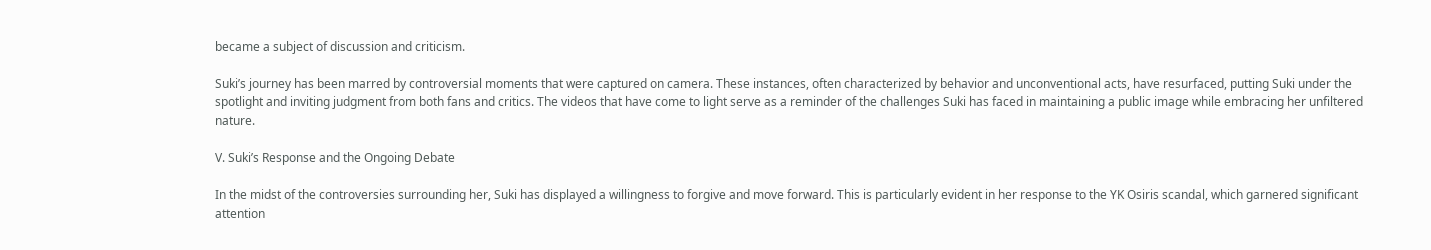became a subject of discussion and criticism.

Suki’s journey has been marred by controversial moments that were captured on camera. These instances, often characterized by behavior and unconventional acts, have resurfaced, putting Suki under the spotlight and inviting judgment from both fans and critics. The videos that have come to light serve as a reminder of the challenges Suki has faced in maintaining a public image while embracing her unfiltered nature.

V. Suki’s Response and the Ongoing Debate

In the midst of the controversies surrounding her, Suki has displayed a willingness to forgive and move forward. This is particularly evident in her response to the YK Osiris scandal, which garnered significant attention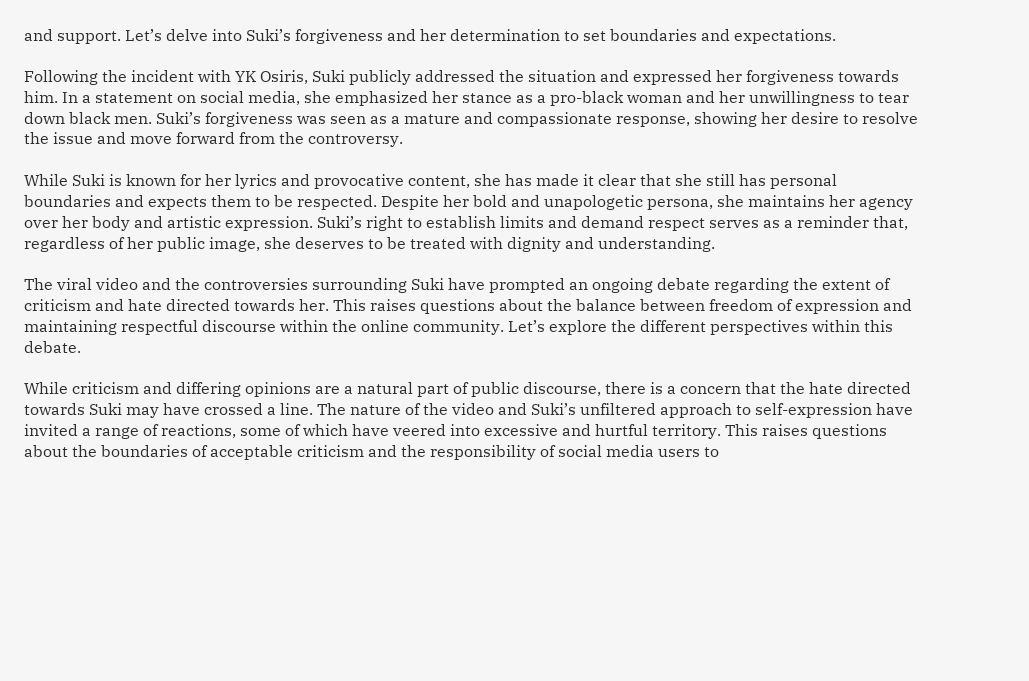and support. Let’s delve into Suki’s forgiveness and her determination to set boundaries and expectations.

Following the incident with YK Osiris, Suki publicly addressed the situation and expressed her forgiveness towards him. In a statement on social media, she emphasized her stance as a pro-black woman and her unwillingness to tear down black men. Suki’s forgiveness was seen as a mature and compassionate response, showing her desire to resolve the issue and move forward from the controversy.

While Suki is known for her lyrics and provocative content, she has made it clear that she still has personal boundaries and expects them to be respected. Despite her bold and unapologetic persona, she maintains her agency over her body and artistic expression. Suki’s right to establish limits and demand respect serves as a reminder that, regardless of her public image, she deserves to be treated with dignity and understanding.

The viral video and the controversies surrounding Suki have prompted an ongoing debate regarding the extent of criticism and hate directed towards her. This raises questions about the balance between freedom of expression and maintaining respectful discourse within the online community. Let’s explore the different perspectives within this debate.

While criticism and differing opinions are a natural part of public discourse, there is a concern that the hate directed towards Suki may have crossed a line. The nature of the video and Suki’s unfiltered approach to self-expression have invited a range of reactions, some of which have veered into excessive and hurtful territory. This raises questions about the boundaries of acceptable criticism and the responsibility of social media users to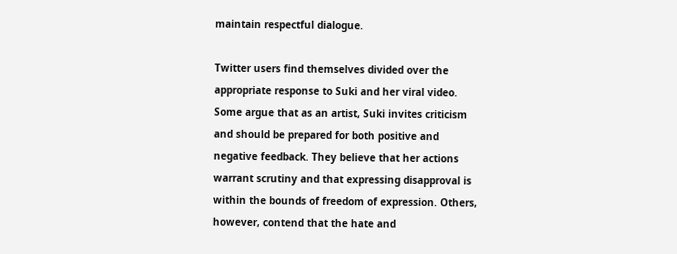maintain respectful dialogue.

Twitter users find themselves divided over the appropriate response to Suki and her viral video. Some argue that as an artist, Suki invites criticism and should be prepared for both positive and negative feedback. They believe that her actions warrant scrutiny and that expressing disapproval is within the bounds of freedom of expression. Others, however, contend that the hate and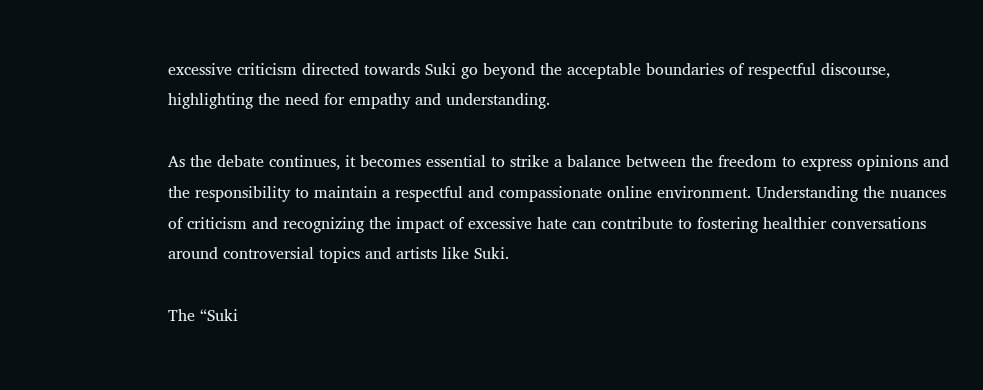excessive criticism directed towards Suki go beyond the acceptable boundaries of respectful discourse, highlighting the need for empathy and understanding.

As the debate continues, it becomes essential to strike a balance between the freedom to express opinions and the responsibility to maintain a respectful and compassionate online environment. Understanding the nuances of criticism and recognizing the impact of excessive hate can contribute to fostering healthier conversations around controversial topics and artists like Suki.

The “Suki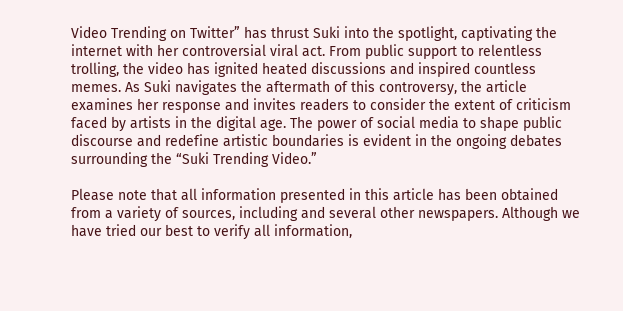Video Trending on Twitter” has thrust Suki into the spotlight, captivating the internet with her controversial viral act. From public support to relentless trolling, the video has ignited heated discussions and inspired countless memes. As Suki navigates the aftermath of this controversy, the article examines her response and invites readers to consider the extent of criticism faced by artists in the digital age. The power of social media to shape public discourse and redefine artistic boundaries is evident in the ongoing debates surrounding the “Suki Trending Video.”

Please note that all information presented in this article has been obtained from a variety of sources, including and several other newspapers. Although we have tried our best to verify all information,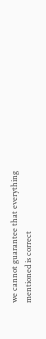we cannot guarantee that everything mentioned is correct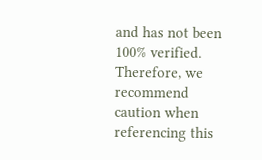and has not been 100% verified. Therefore, we recommend caution when referencing this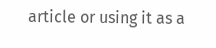article or using it as a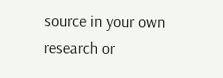source in your own research or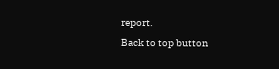report.
Back to top button